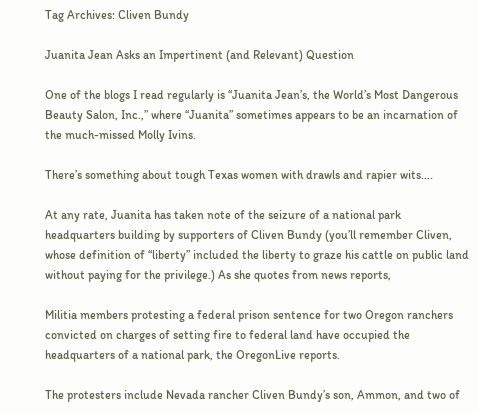Tag Archives: Cliven Bundy

Juanita Jean Asks an Impertinent (and Relevant) Question

One of the blogs I read regularly is “Juanita Jean’s, the World’s Most Dangerous Beauty Salon, Inc.,” where “Juanita” sometimes appears to be an incarnation of the much-missed Molly Ivins.

There’s something about tough Texas women with drawls and rapier wits….

At any rate, Juanita has taken note of the seizure of a national park headquarters building by supporters of Cliven Bundy (you’ll remember Cliven, whose definition of “liberty” included the liberty to graze his cattle on public land without paying for the privilege.) As she quotes from news reports,

Militia members protesting a federal prison sentence for two Oregon ranchers convicted on charges of setting fire to federal land have occupied the headquarters of a national park, the OregonLive reports.

The protesters include Nevada rancher Cliven Bundy’s son, Ammon, and two of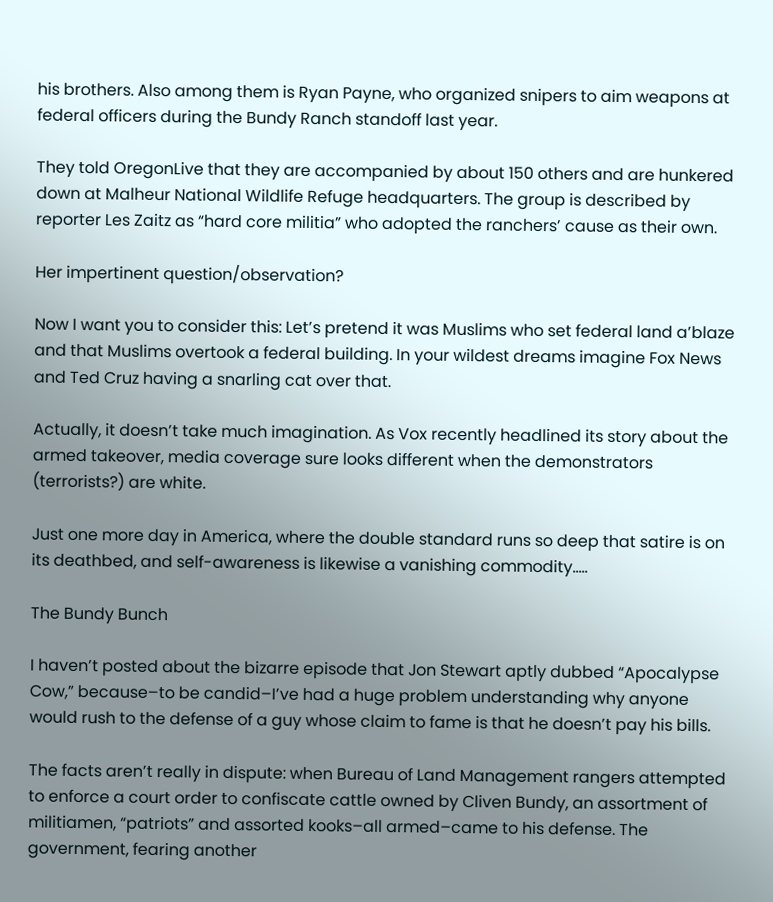his brothers. Also among them is Ryan Payne, who organized snipers to aim weapons at federal officers during the Bundy Ranch standoff last year.

They told OregonLive that they are accompanied by about 150 others and are hunkered down at Malheur National Wildlife Refuge headquarters. The group is described by reporter Les Zaitz as “hard core militia” who adopted the ranchers’ cause as their own.

Her impertinent question/observation?

Now I want you to consider this: Let’s pretend it was Muslims who set federal land a’blaze and that Muslims overtook a federal building. In your wildest dreams imagine Fox News and Ted Cruz having a snarling cat over that.

Actually, it doesn’t take much imagination. As Vox recently headlined its story about the armed takeover, media coverage sure looks different when the demonstrators (terrorists?) are white.

Just one more day in America, where the double standard runs so deep that satire is on its deathbed, and self-awareness is likewise a vanishing commodity…..

The Bundy Bunch

I haven’t posted about the bizarre episode that Jon Stewart aptly dubbed “Apocalypse Cow,” because–to be candid–I’ve had a huge problem understanding why anyone would rush to the defense of a guy whose claim to fame is that he doesn’t pay his bills.

The facts aren’t really in dispute: when Bureau of Land Management rangers attempted to enforce a court order to confiscate cattle owned by Cliven Bundy, an assortment of militiamen, “patriots” and assorted kooks–all armed–came to his defense. The government, fearing another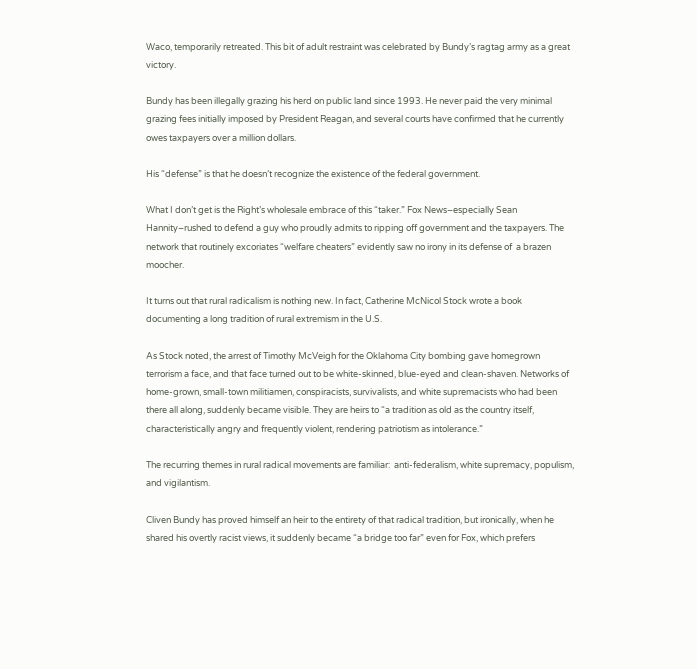Waco, temporarily retreated. This bit of adult restraint was celebrated by Bundy’s ragtag army as a great victory.

Bundy has been illegally grazing his herd on public land since 1993. He never paid the very minimal grazing fees initially imposed by President Reagan, and several courts have confirmed that he currently owes taxpayers over a million dollars.

His “defense” is that he doesn’t recognize the existence of the federal government.

What I don’t get is the Right’s wholesale embrace of this “taker.” Fox News–especially Sean Hannity–rushed to defend a guy who proudly admits to ripping off government and the taxpayers. The network that routinely excoriates “welfare cheaters” evidently saw no irony in its defense of  a brazen moocher.

It turns out that rural radicalism is nothing new. In fact, Catherine McNicol Stock wrote a book documenting a long tradition of rural extremism in the U.S.

As Stock noted, the arrest of Timothy McVeigh for the Oklahoma City bombing gave homegrown terrorism a face, and that face turned out to be white-skinned, blue-eyed and clean-shaven. Networks of home-grown, small-town militiamen, conspiracists, survivalists, and white supremacists who had been there all along, suddenly became visible. They are heirs to “a tradition as old as the country itself, characteristically angry and frequently violent, rendering patriotism as intolerance.”

The recurring themes in rural radical movements are familiar:  anti-federalism, white supremacy, populism, and vigilantism.

Cliven Bundy has proved himself an heir to the entirety of that radical tradition, but ironically, when he shared his overtly racist views, it suddenly became “a bridge too far” even for Fox, which prefers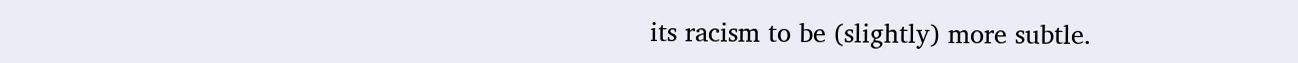its racism to be (slightly) more subtle.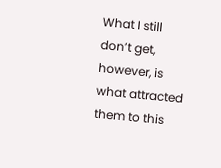What I still don’t get, however, is what attracted them to this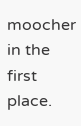moocher in the first place.